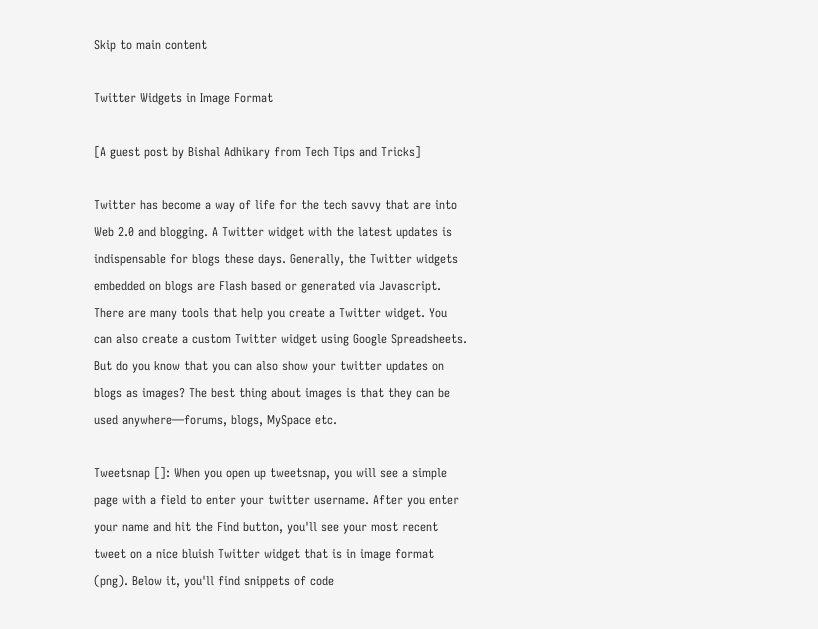Skip to main content

Twitter Widgets in Image Format

[A guest post by Bishal Adhikary from Tech Tips and Tricks]

Twitter has become a way of life for the tech savvy that are into Web 2.0 and blogging. A Twitter widget with the latest updates is indispensable for blogs these days. Generally, the Twitter widgets embedded on blogs are Flash based or generated via Javascript. There are many tools that help you create a Twitter widget. You can also create a custom Twitter widget using Google Spreadsheets. But do you know that you can also show your twitter updates on blogs as images? The best thing about images is that they can be used anywhere—forums, blogs, MySpace etc.

Tweetsnap []: When you open up tweetsnap, you will see a simple page with a field to enter your twitter username. After you enter your name and hit the Find button, you'll see your most recent tweet on a nice bluish Twitter widget that is in image format (png). Below it, you'll find snippets of code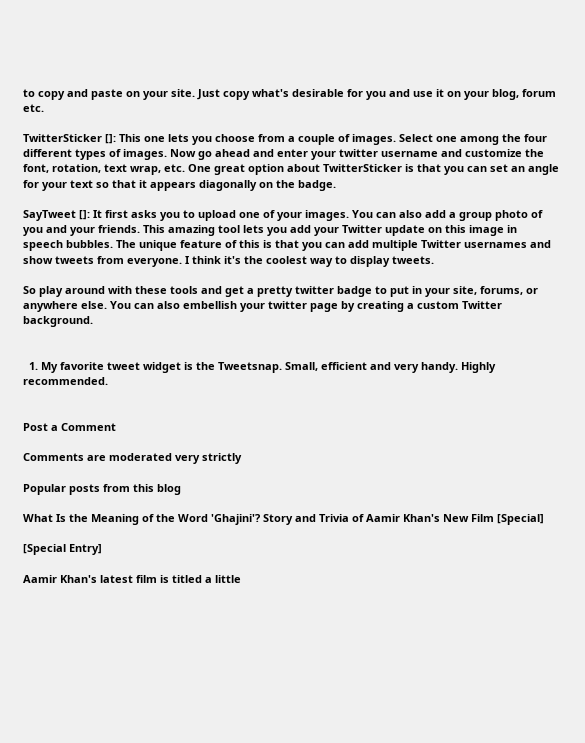to copy and paste on your site. Just copy what's desirable for you and use it on your blog, forum etc.

TwitterSticker []: This one lets you choose from a couple of images. Select one among the four different types of images. Now go ahead and enter your twitter username and customize the font, rotation, text wrap, etc. One great option about TwitterSticker is that you can set an angle for your text so that it appears diagonally on the badge.

SayTweet []: It first asks you to upload one of your images. You can also add a group photo of you and your friends. This amazing tool lets you add your Twitter update on this image in speech bubbles. The unique feature of this is that you can add multiple Twitter usernames and show tweets from everyone. I think it's the coolest way to display tweets.

So play around with these tools and get a pretty twitter badge to put in your site, forums, or anywhere else. You can also embellish your twitter page by creating a custom Twitter background.


  1. My favorite tweet widget is the Tweetsnap. Small, efficient and very handy. Highly recommended.


Post a Comment

Comments are moderated very strictly

Popular posts from this blog

What Is the Meaning of the Word 'Ghajini'? Story and Trivia of Aamir Khan's New Film [Special]

[Special Entry]

Aamir Khan's latest film is titled a little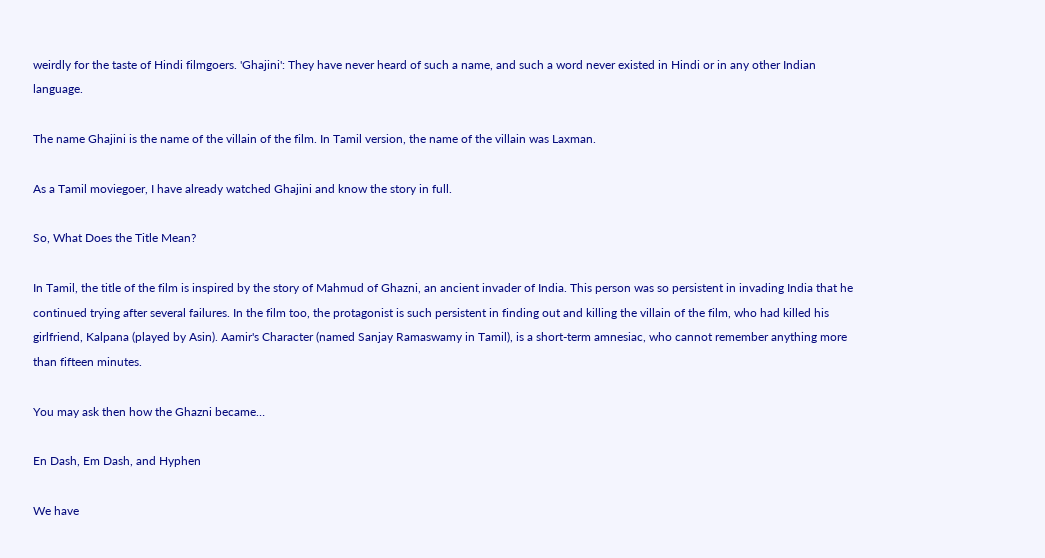weirdly for the taste of Hindi filmgoers. 'Ghajini': They have never heard of such a name, and such a word never existed in Hindi or in any other Indian language.

The name Ghajini is the name of the villain of the film. In Tamil version, the name of the villain was Laxman.

As a Tamil moviegoer, I have already watched Ghajini and know the story in full.

So, What Does the Title Mean?

In Tamil, the title of the film is inspired by the story of Mahmud of Ghazni, an ancient invader of India. This person was so persistent in invading India that he continued trying after several failures. In the film too, the protagonist is such persistent in finding out and killing the villain of the film, who had killed his girlfriend, Kalpana (played by Asin). Aamir's Character (named Sanjay Ramaswamy in Tamil), is a short-term amnesiac, who cannot remember anything more than fifteen minutes.

You may ask then how the Ghazni became…

En Dash, Em Dash, and Hyphen

We have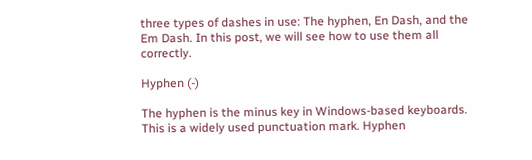three types of dashes in use: The hyphen, En Dash, and the Em Dash. In this post, we will see how to use them all correctly.

Hyphen (-)

The hyphen is the minus key in Windows-based keyboards. This is a widely used punctuation mark. Hyphen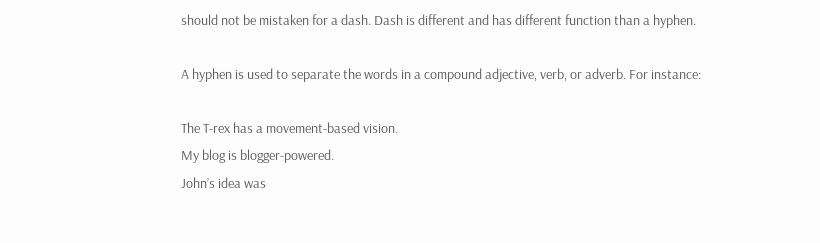should not be mistaken for a dash. Dash is different and has different function than a hyphen.

A hyphen is used to separate the words in a compound adjective, verb, or adverb. For instance:

The T-rex has a movement-based vision.
My blog is blogger-powered.
John’s idea was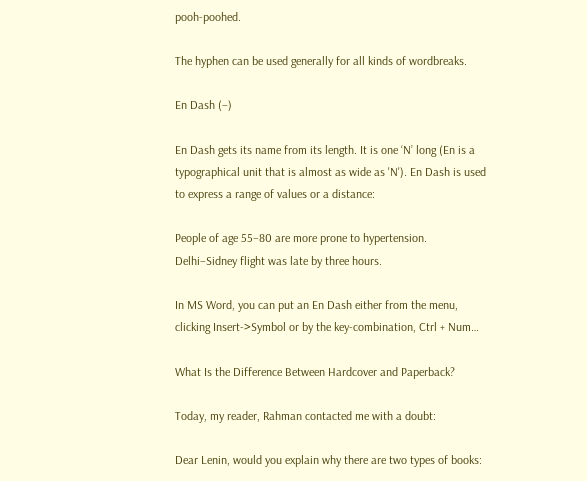pooh-poohed.

The hyphen can be used generally for all kinds of wordbreaks.

En Dash (–)

En Dash gets its name from its length. It is one ‘N’ long (En is a typographical unit that is almost as wide as 'N'). En Dash is used to express a range of values or a distance:

People of age 55–80 are more prone to hypertension.
Delhi–Sidney flight was late by three hours.

In MS Word, you can put an En Dash either from the menu, clicking Insert->Symbol or by the key-combination, Ctrl + Num…

What Is the Difference Between Hardcover and Paperback?

Today, my reader, Rahman contacted me with a doubt:

Dear Lenin, would you explain why there are two types of books: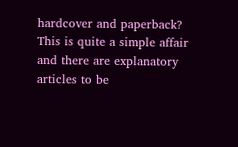hardcover and paperback?
This is quite a simple affair and there are explanatory articles to be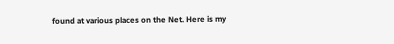found at various places on the Net. Here is my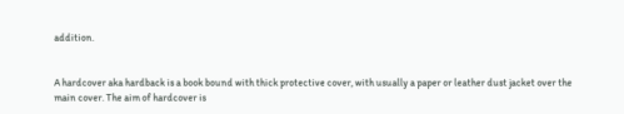addition.


A hardcover aka hardback is a book bound with thick protective cover, with usually a paper or leather dust jacket over the main cover. The aim of hardcover is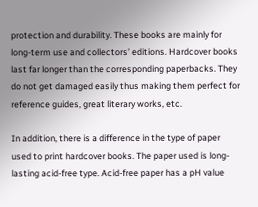protection and durability. These books are mainly for long-term use and collectors’ editions. Hardcover books last far longer than the corresponding paperbacks. They do not get damaged easily thus making them perfect for reference guides, great literary works, etc.

In addition, there is a difference in the type of paper used to print hardcover books. The paper used is long-lasting acid-free type. Acid-free paper has a pH value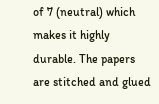of 7 (neutral) which makes it highly durable. The papers are stitched and glued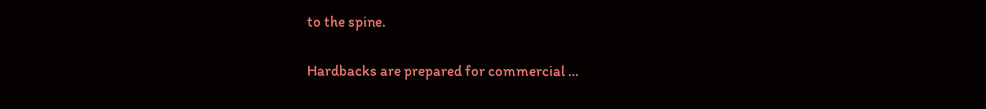to the spine.

Hardbacks are prepared for commercial …